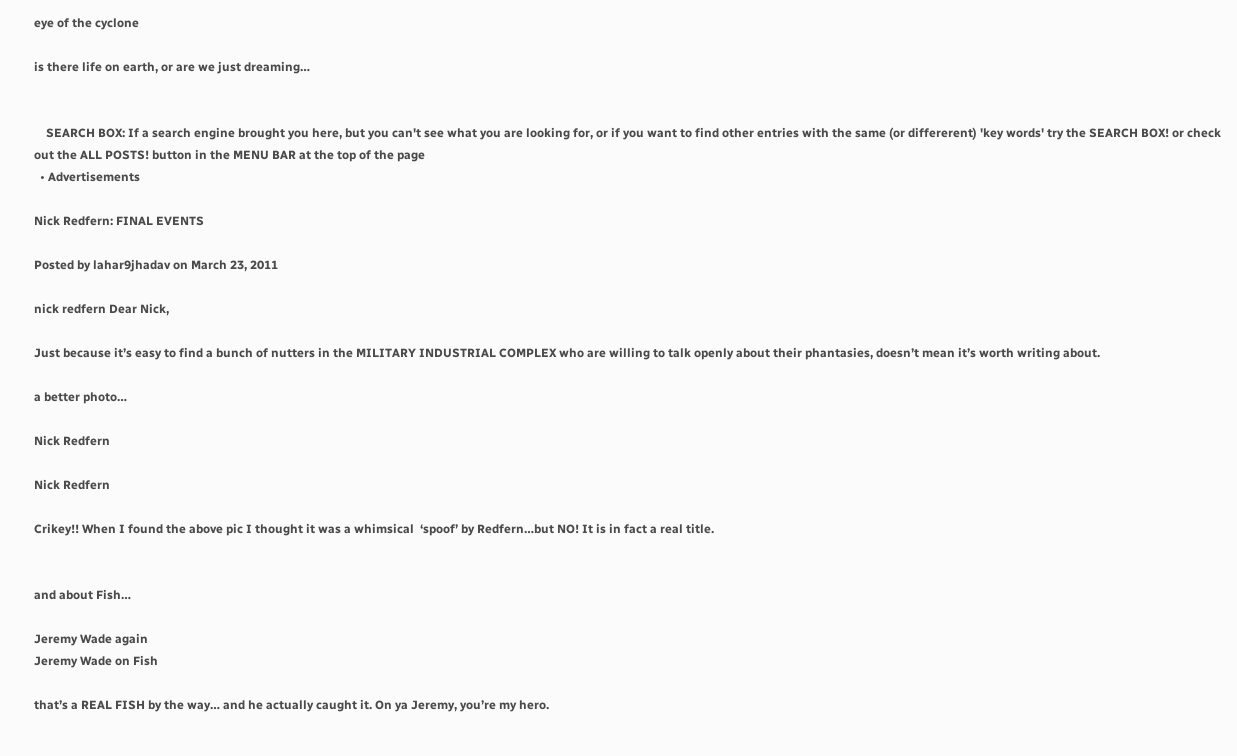eye of the cyclone

is there life on earth, or are we just dreaming…


    SEARCH BOX: If a search engine brought you here, but you can't see what you are looking for, or if you want to find other entries with the same (or differerent) 'key words' try the SEARCH BOX! or check out the ALL POSTS! button in the MENU BAR at the top of the page
  • Advertisements

Nick Redfern: FINAL EVENTS

Posted by lahar9jhadav on March 23, 2011

nick redfern Dear Nick,

Just because it’s easy to find a bunch of nutters in the MILITARY INDUSTRIAL COMPLEX who are willing to talk openly about their phantasies, doesn’t mean it’s worth writing about.

a better photo…

Nick Redfern

Nick Redfern

Crikey!! When I found the above pic I thought it was a whimsical  ‘spoof’ by Redfern…but NO! It is in fact a real title.


and about Fish…

Jeremy Wade again
Jeremy Wade on Fish

that’s a REAL FISH by the way… and he actually caught it. On ya Jeremy, you’re my hero.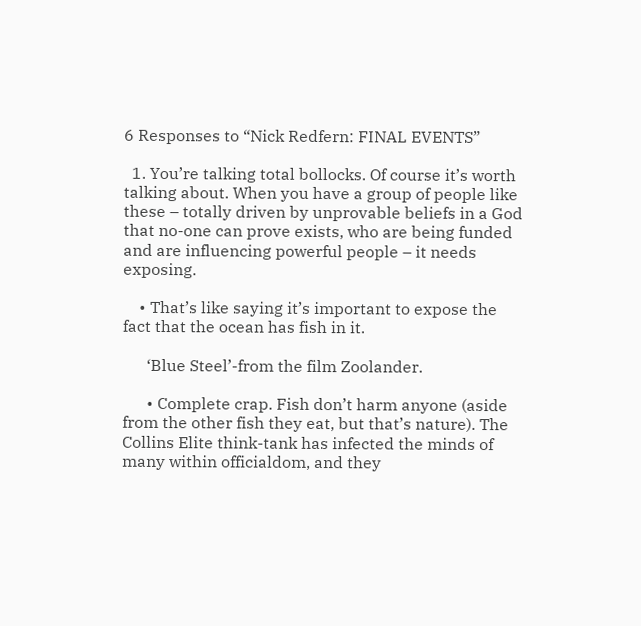6 Responses to “Nick Redfern: FINAL EVENTS”

  1. You’re talking total bollocks. Of course it’s worth talking about. When you have a group of people like these – totally driven by unprovable beliefs in a God that no-one can prove exists, who are being funded and are influencing powerful people – it needs exposing.

    • That’s like saying it’s important to expose the fact that the ocean has fish in it.

      ‘Blue Steel’-from the film Zoolander.

      • Complete crap. Fish don’t harm anyone (aside from the other fish they eat, but that’s nature). The Collins Elite think-tank has infected the minds of many within officialdom, and they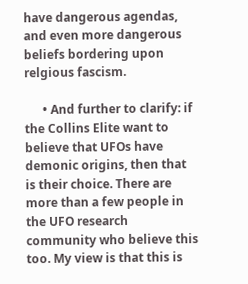have dangerous agendas, and even more dangerous beliefs bordering upon relgious fascism.

      • And further to clarify: if the Collins Elite want to believe that UFOs have demonic origins, then that is their choice. There are more than a few people in the UFO research community who believe this too. My view is that this is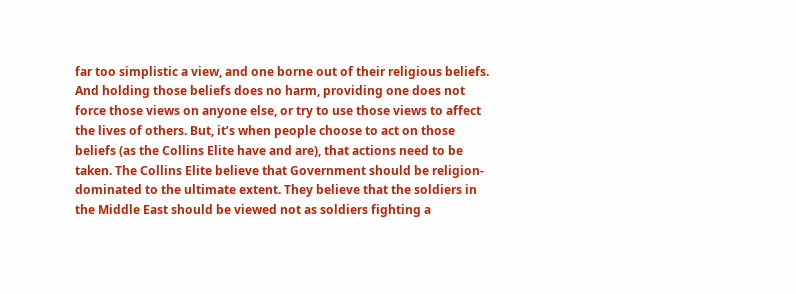far too simplistic a view, and one borne out of their religious beliefs. And holding those beliefs does no harm, providing one does not force those views on anyone else, or try to use those views to affect the lives of others. But, it’s when people choose to act on those beliefs (as the Collins Elite have and are), that actions need to be taken. The Collins Elite believe that Government should be religion-dominated to the ultimate extent. They believe that the soldiers in the Middle East should be viewed not as soldiers fighting a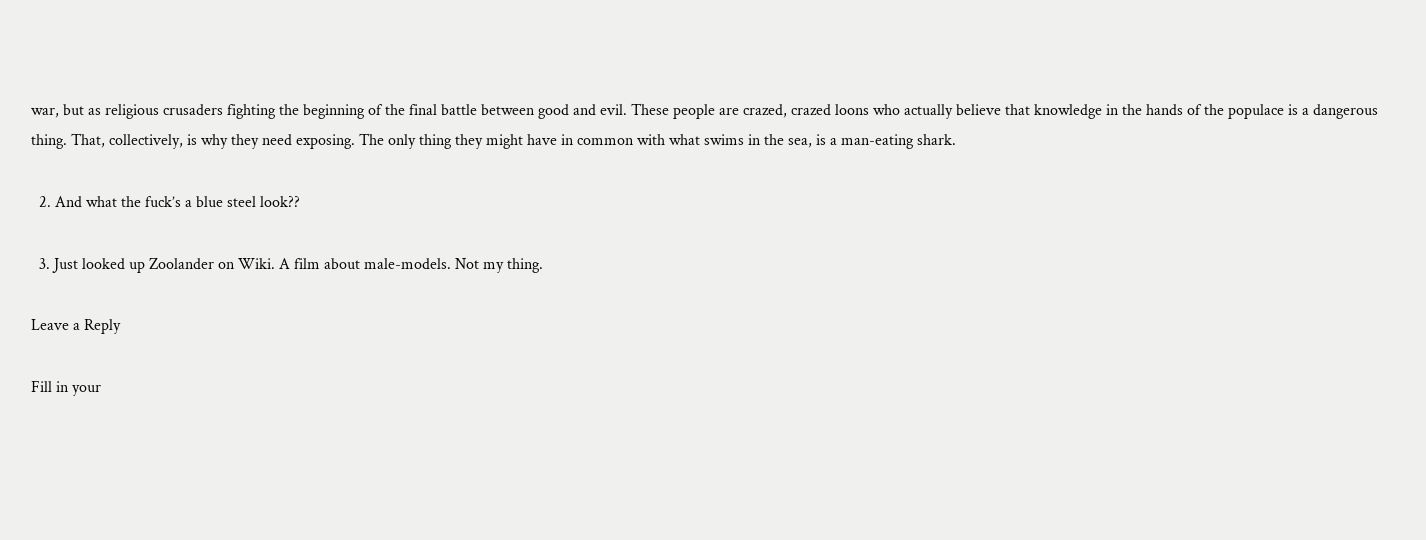war, but as religious crusaders fighting the beginning of the final battle between good and evil. These people are crazed, crazed loons who actually believe that knowledge in the hands of the populace is a dangerous thing. That, collectively, is why they need exposing. The only thing they might have in common with what swims in the sea, is a man-eating shark.

  2. And what the fuck’s a blue steel look??

  3. Just looked up Zoolander on Wiki. A film about male-models. Not my thing.

Leave a Reply

Fill in your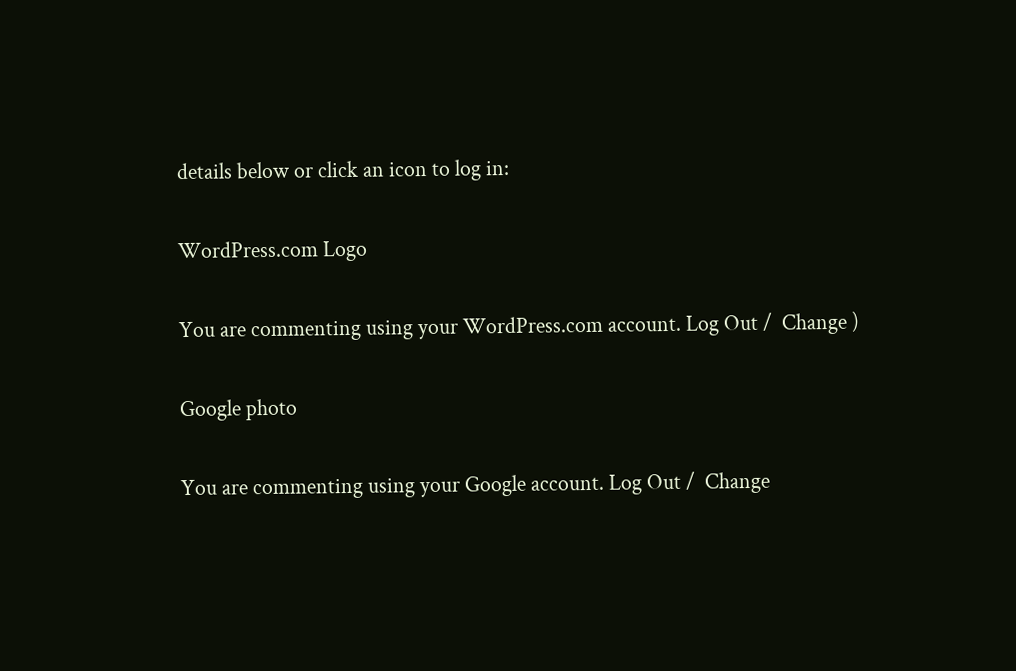details below or click an icon to log in:

WordPress.com Logo

You are commenting using your WordPress.com account. Log Out /  Change )

Google photo

You are commenting using your Google account. Log Out /  Change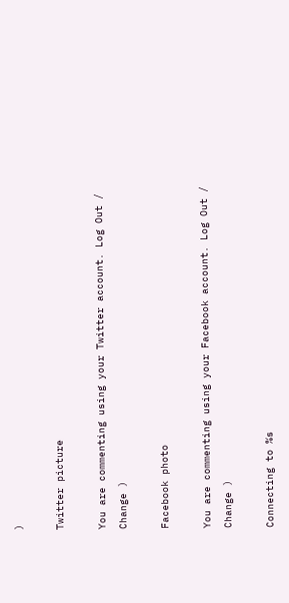)

Twitter picture

You are commenting using your Twitter account. Log Out /  Change )

Facebook photo

You are commenting using your Facebook account. Log Out /  Change )

Connecting to %s